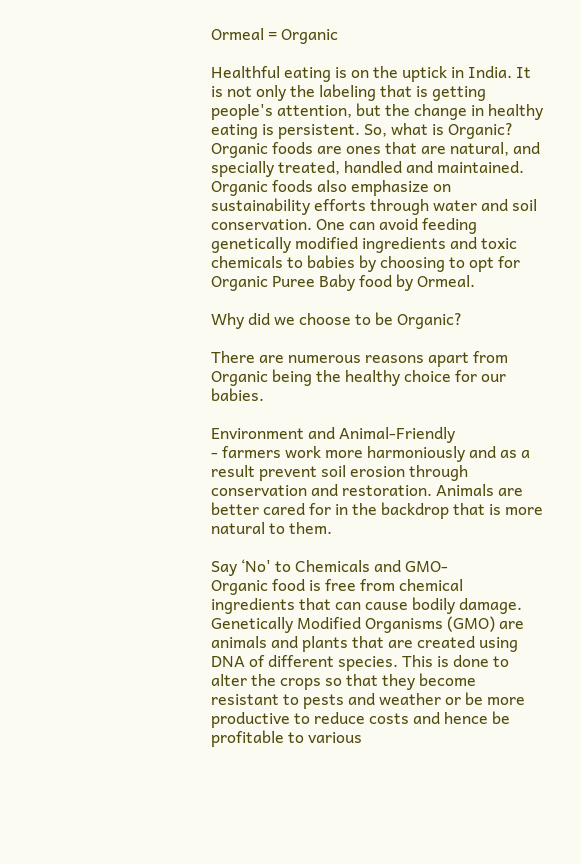Ormeal = Organic

Healthful eating is on the uptick in India. It is not only the labeling that is getting people's attention, but the change in healthy eating is persistent. So, what is Organic? Organic foods are ones that are natural, and specially treated, handled and maintained. Organic foods also emphasize on sustainability efforts through water and soil conservation. One can avoid feeding genetically modified ingredients and toxic chemicals to babies by choosing to opt for Organic Puree Baby food by Ormeal.

Why did we choose to be Organic?

There are numerous reasons apart from Organic being the healthy choice for our babies.

Environment and Animal-Friendly
- farmers work more harmoniously and as a result prevent soil erosion through conservation and restoration. Animals are better cared for in the backdrop that is more natural to them.

Say ‘No' to Chemicals and GMO-
Organic food is free from chemical ingredients that can cause bodily damage. Genetically Modified Organisms (GMO) are animals and plants that are created using DNA of different species. This is done to alter the crops so that they become resistant to pests and weather or be more productive to reduce costs and hence be profitable to various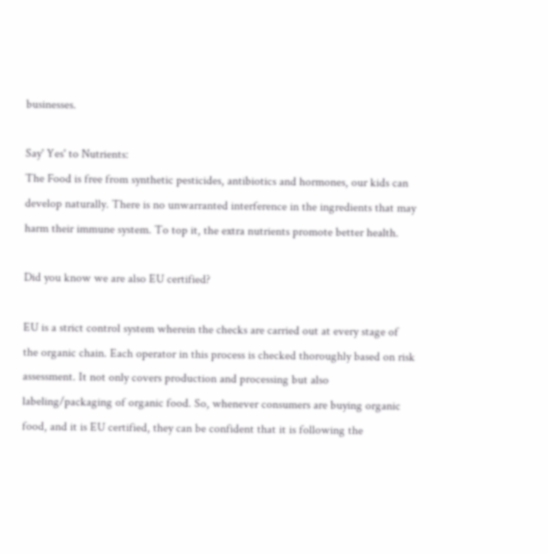businesses.

Say' Yes' to Nutrients:
The Food is free from synthetic pesticides, antibiotics and hormones, our kids can develop naturally. There is no unwarranted interference in the ingredients that may harm their immune system. To top it, the extra nutrients promote better health.

Did you know we are also EU certified?

EU is a strict control system wherein the checks are carried out at every stage of the organic chain. Each operator in this process is checked thoroughly based on risk assessment. It not only covers production and processing but also labeling/packaging of organic food. So, whenever consumers are buying organic food, and it is EU certified, they can be confident that it is following the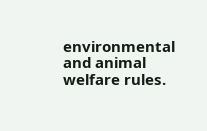environmental and animal welfare rules.